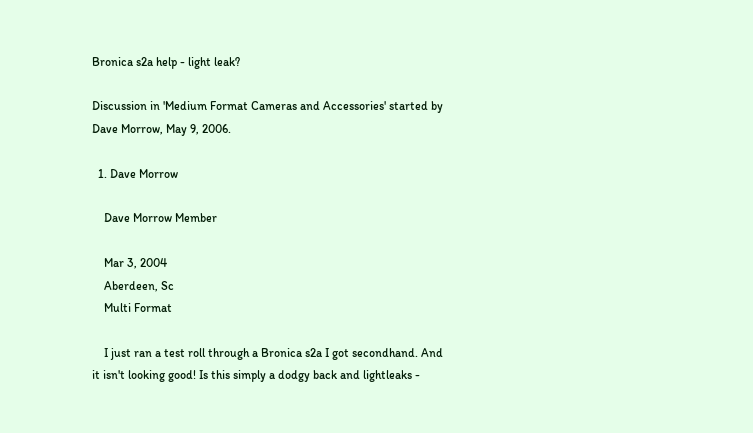Bronica s2a help - light leak?

Discussion in 'Medium Format Cameras and Accessories' started by Dave Morrow, May 9, 2006.

  1. Dave Morrow

    Dave Morrow Member

    Mar 3, 2004
    Aberdeen, Sc
    Multi Format

    I just ran a test roll through a Bronica s2a I got secondhand. And it isn't looking good! Is this simply a dodgy back and lightleaks -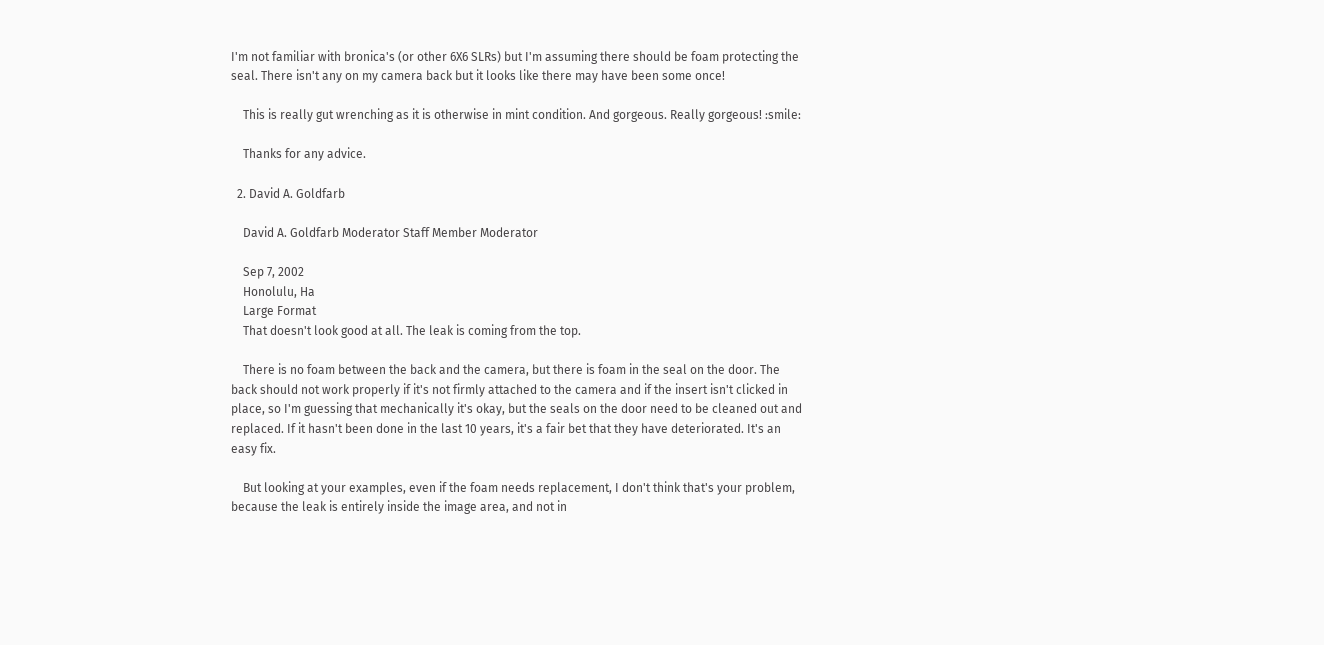I'm not familiar with bronica's (or other 6X6 SLRs) but I'm assuming there should be foam protecting the seal. There isn't any on my camera back but it looks like there may have been some once!

    This is really gut wrenching as it is otherwise in mint condition. And gorgeous. Really gorgeous! :smile:

    Thanks for any advice.

  2. David A. Goldfarb

    David A. Goldfarb Moderator Staff Member Moderator

    Sep 7, 2002
    Honolulu, Ha
    Large Format
    That doesn't look good at all. The leak is coming from the top.

    There is no foam between the back and the camera, but there is foam in the seal on the door. The back should not work properly if it's not firmly attached to the camera and if the insert isn't clicked in place, so I'm guessing that mechanically it's okay, but the seals on the door need to be cleaned out and replaced. If it hasn't been done in the last 10 years, it's a fair bet that they have deteriorated. It's an easy fix.

    But looking at your examples, even if the foam needs replacement, I don't think that's your problem, because the leak is entirely inside the image area, and not in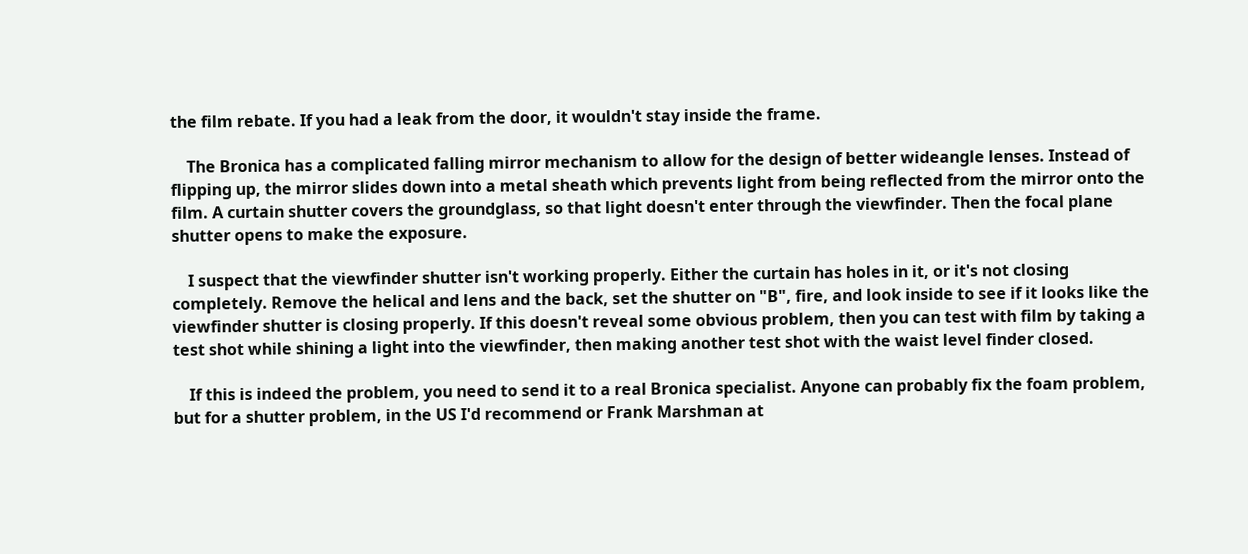the film rebate. If you had a leak from the door, it wouldn't stay inside the frame.

    The Bronica has a complicated falling mirror mechanism to allow for the design of better wideangle lenses. Instead of flipping up, the mirror slides down into a metal sheath which prevents light from being reflected from the mirror onto the film. A curtain shutter covers the groundglass, so that light doesn't enter through the viewfinder. Then the focal plane shutter opens to make the exposure.

    I suspect that the viewfinder shutter isn't working properly. Either the curtain has holes in it, or it's not closing completely. Remove the helical and lens and the back, set the shutter on "B", fire, and look inside to see if it looks like the viewfinder shutter is closing properly. If this doesn't reveal some obvious problem, then you can test with film by taking a test shot while shining a light into the viewfinder, then making another test shot with the waist level finder closed.

    If this is indeed the problem, you need to send it to a real Bronica specialist. Anyone can probably fix the foam problem, but for a shutter problem, in the US I'd recommend or Frank Marshman at